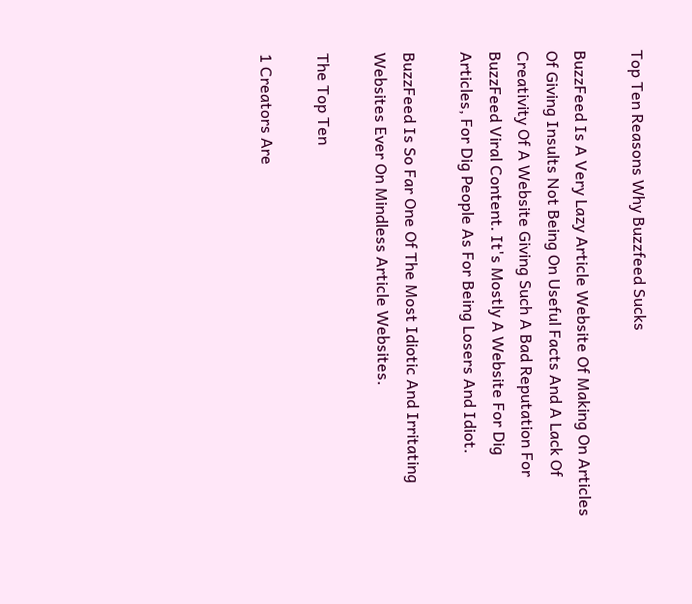Top Ten Reasons Why Buzzfeed Sucks

BuzzFeed Is A Very Lazy Article Website Of Making On Articles Of Giving Insults Not Being On Useful Facts And A Lack Of Creativity Of A Website Giving Such A Bad Reputation For BuzzFeed Viral Content. It's Mostly A Website For Dig Articles, For Dig People As For Being Losers And Idiot.

BuzzFeed Is So Far One Of The Most Idiotic And Irritating Websites Ever On Mindless Article Websites.

The Top Ten

1 Creators Are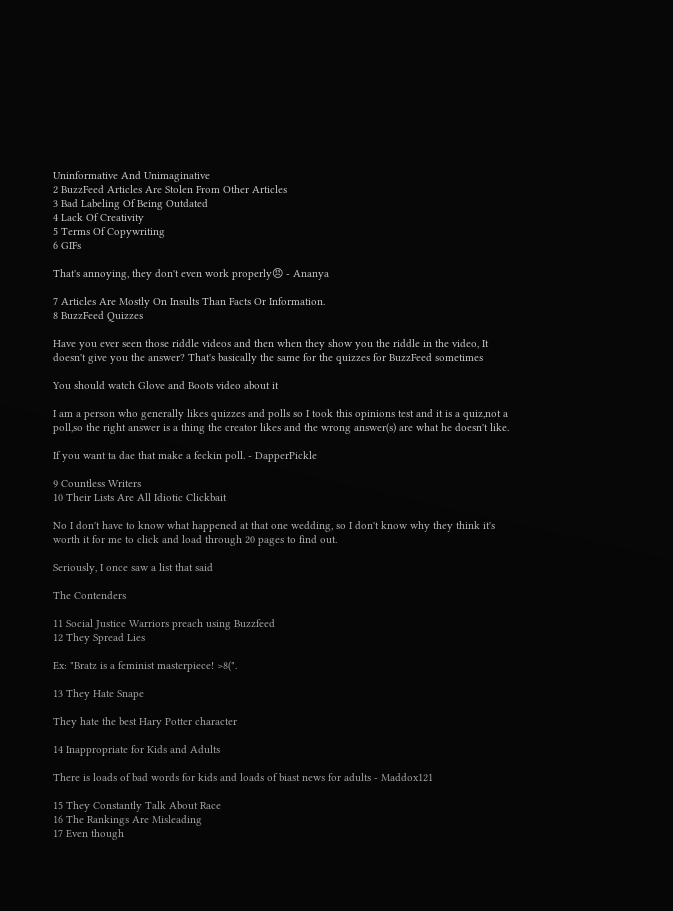Uninformative And Unimaginative
2 BuzzFeed Articles Are Stolen From Other Articles
3 Bad Labeling Of Being Outdated
4 Lack Of Creativity
5 Terms Of Copywriting
6 GIFs

That's annoying, they don't even work properly😠 - Ananya

7 Articles Are Mostly On Insults Than Facts Or Information.
8 BuzzFeed Quizzes

Have you ever seen those riddle videos and then when they show you the riddle in the video, It doesn't give you the answer? That's basically the same for the quizzes for BuzzFeed sometimes

You should watch Glove and Boots video about it

I am a person who generally likes quizzes and polls so I took this opinions test and it is a quiz,not a poll,so the right answer is a thing the creator likes and the wrong answer(s) are what he doesn't like.

If you want ta dae that make a feckin poll. - DapperPickle

9 Countless Writers
10 Their Lists Are All Idiotic Clickbait

No I don't have to know what happened at that one wedding, so I don't know why they think it's worth it for me to click and load through 20 pages to find out.

Seriously, I once saw a list that said

The Contenders

11 Social Justice Warriors preach using Buzzfeed
12 They Spread Lies

Ex: "Bratz is a feminist masterpiece! >8(".

13 They Hate Snape

They hate the best Hary Potter character

14 Inappropriate for Kids and Adults

There is loads of bad words for kids and loads of biast news for adults - Maddox121

15 They Constantly Talk About Race
16 The Rankings Are Misleading
17 Even though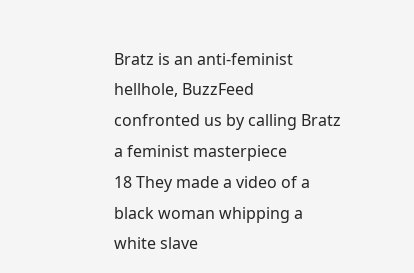Bratz is an anti-feminist hellhole, BuzzFeed confronted us by calling Bratz a feminist masterpiece
18 They made a video of a black woman whipping a white slave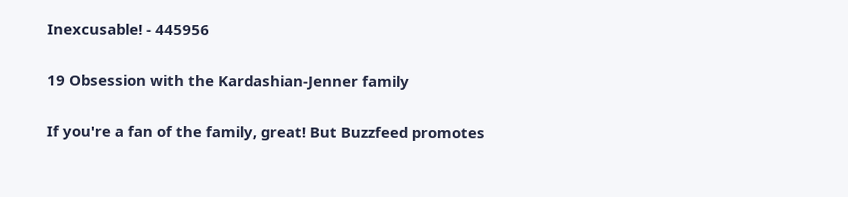Inexcusable! - 445956

19 Obsession with the Kardashian-Jenner family

If you're a fan of the family, great! But Buzzfeed promotes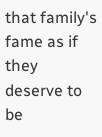that family's fame as if they deserve to be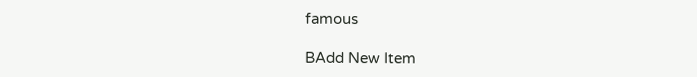famous

BAdd New Item